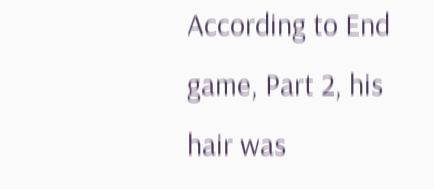According to End game, Part 2, his hair was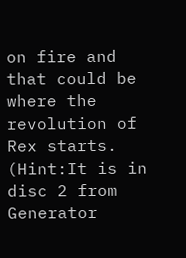on fire and that could be where the revolution of Rex starts. (Hint:It is in disc 2 from Generator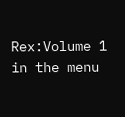Rex:Volume 1 in the menu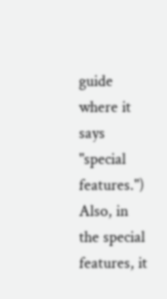guide where it says "special features.") Also, in the special features, it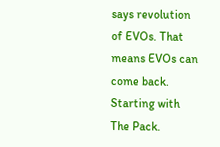says revolution of EVOs. That means EVOs can come back. Starting with The Pack.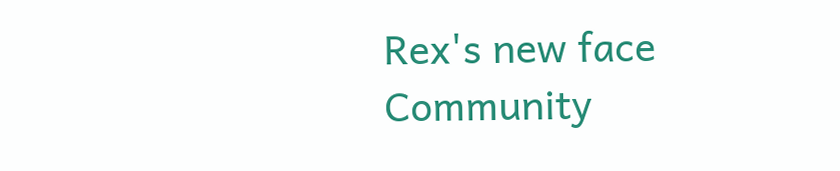Rex's new face
Community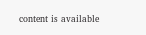content is available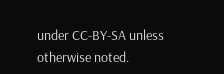under CC-BY-SA unless otherwise noted.